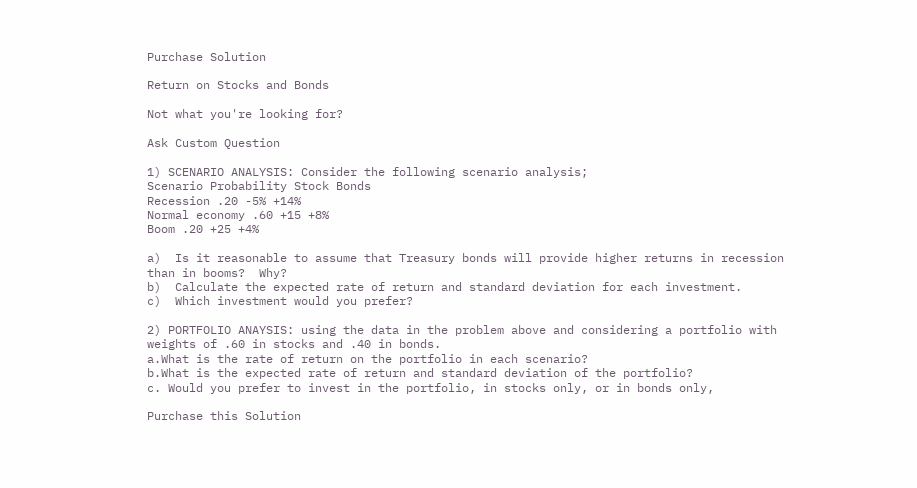Purchase Solution

Return on Stocks and Bonds

Not what you're looking for?

Ask Custom Question

1) SCENARIO ANALYSIS: Consider the following scenario analysis;
Scenario Probability Stock Bonds
Recession .20 -5% +14%
Normal economy .60 +15 +8%
Boom .20 +25 +4%

a)  Is it reasonable to assume that Treasury bonds will provide higher returns in recession than in booms?  Why?
b)  Calculate the expected rate of return and standard deviation for each investment.
c)  Which investment would you prefer?

2) PORTFOLIO ANAYSIS: using the data in the problem above and considering a portfolio with weights of .60 in stocks and .40 in bonds.
a.What is the rate of return on the portfolio in each scenario?
b.What is the expected rate of return and standard deviation of the portfolio?
c. Would you prefer to invest in the portfolio, in stocks only, or in bonds only,

Purchase this Solution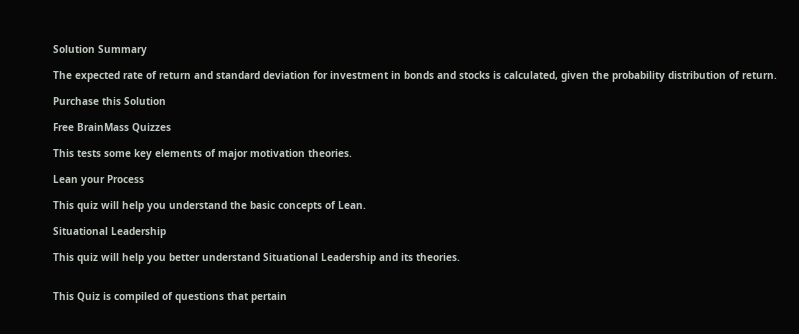Solution Summary

The expected rate of return and standard deviation for investment in bonds and stocks is calculated, given the probability distribution of return.

Purchase this Solution

Free BrainMass Quizzes

This tests some key elements of major motivation theories.

Lean your Process

This quiz will help you understand the basic concepts of Lean.

Situational Leadership

This quiz will help you better understand Situational Leadership and its theories.


This Quiz is compiled of questions that pertain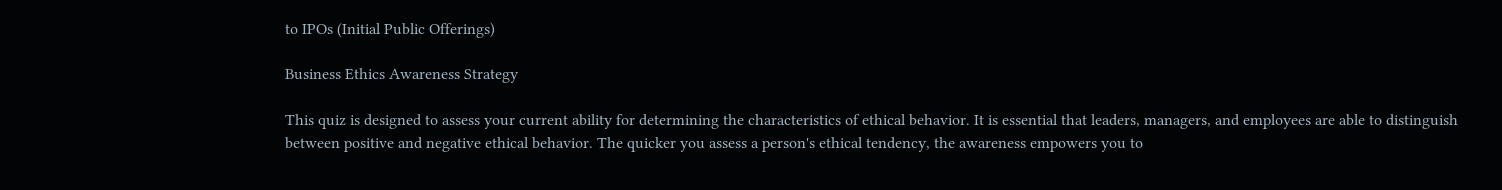to IPOs (Initial Public Offerings)

Business Ethics Awareness Strategy

This quiz is designed to assess your current ability for determining the characteristics of ethical behavior. It is essential that leaders, managers, and employees are able to distinguish between positive and negative ethical behavior. The quicker you assess a person's ethical tendency, the awareness empowers you to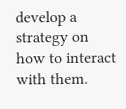develop a strategy on how to interact with them.